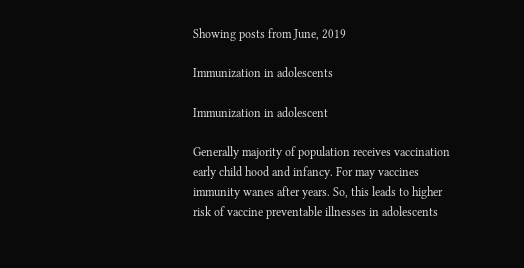Showing posts from June, 2019

Immunization in adolescents

Immunization in adolescent

Generally majority of population receives vaccination early child hood and infancy. For may vaccines immunity wanes after years. So, this leads to higher risk of vaccine preventable illnesses in adolescents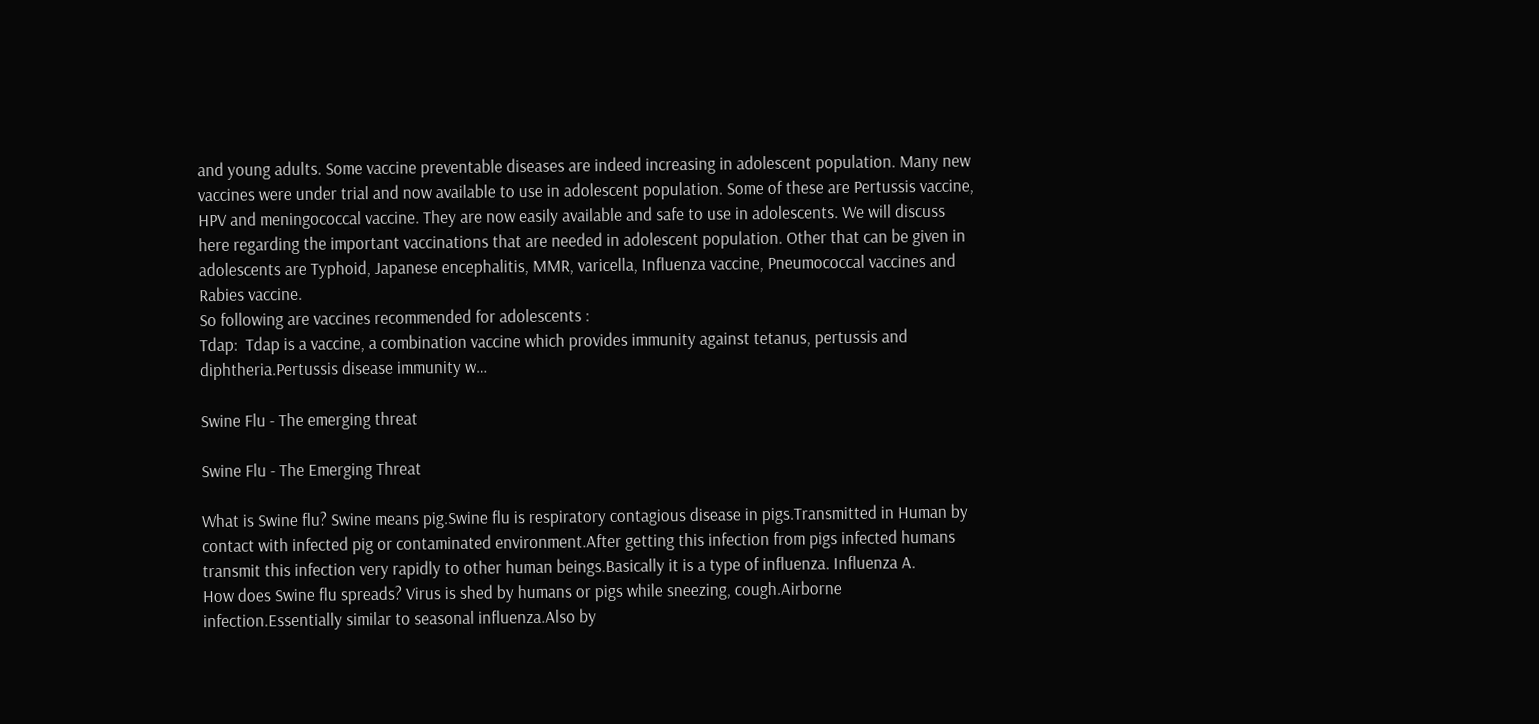and young adults. Some vaccine preventable diseases are indeed increasing in adolescent population. Many new vaccines were under trial and now available to use in adolescent population. Some of these are Pertussis vaccine, HPV and meningococcal vaccine. They are now easily available and safe to use in adolescents. We will discuss here regarding the important vaccinations that are needed in adolescent population. Other that can be given in adolescents are Typhoid, Japanese encephalitis, MMR, varicella, Influenza vaccine, Pneumococcal vaccines and Rabies vaccine.
So following are vaccines recommended for adolescents :
Tdap:  Tdap is a vaccine, a combination vaccine which provides immunity against tetanus, pertussis and diphtheria.Pertussis disease immunity w…

Swine Flu - The emerging threat

Swine Flu - The Emerging Threat

What is Swine flu? Swine means pig.Swine flu is respiratory contagious disease in pigs.Transmitted in Human by contact with infected pig or contaminated environment.After getting this infection from pigs infected humans transmit this infection very rapidly to other human beings.Basically it is a type of influenza. Influenza A.
How does Swine flu spreads? Virus is shed by humans or pigs while sneezing, cough.Airborne infection.Essentially similar to seasonal influenza.Also by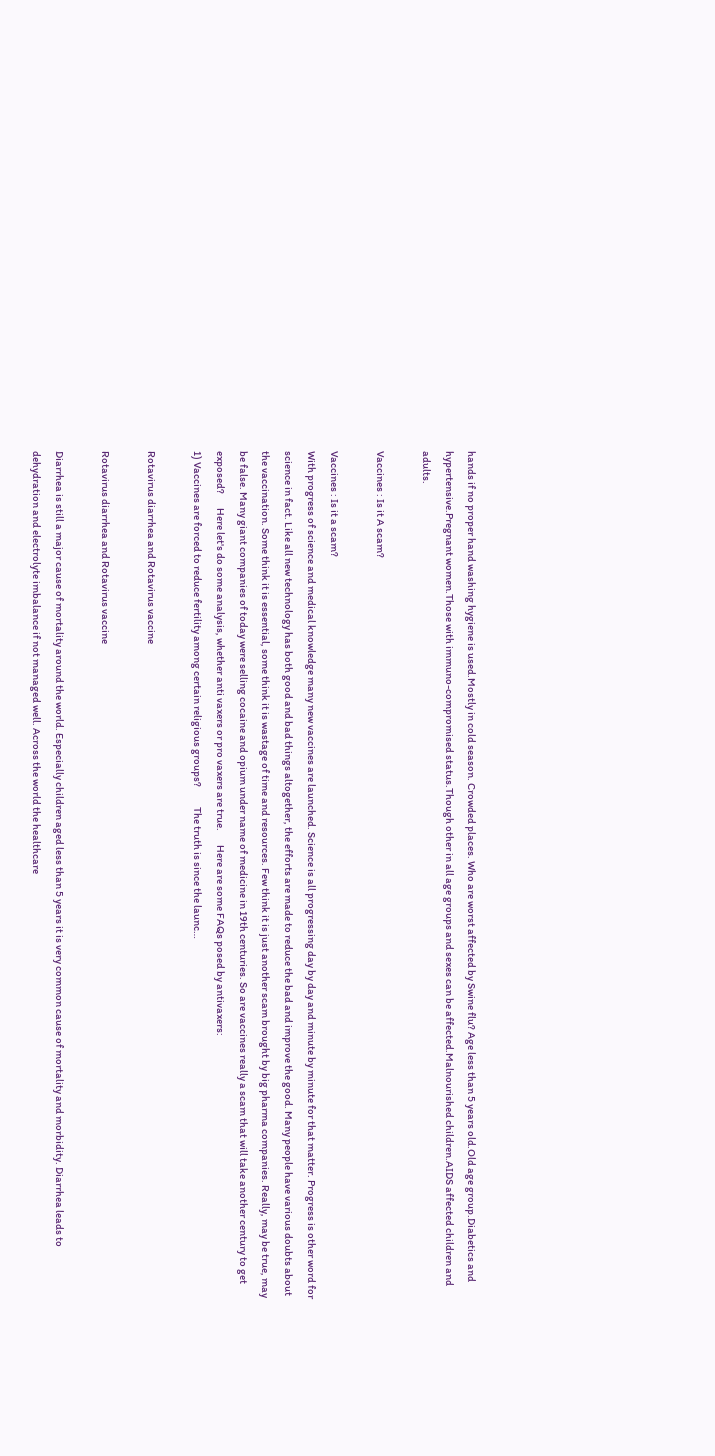hands if no proper hand washing hygiene is used.Mostly in cold season. Crowded places. Who are worst affected by Swine flu? Age less than 5 years old.Old age group.Diabetics and hypertensive.Pregnant women.Those with immuno-compromised status.Though other in all age groups and sexes can be affected.Malnourished children.AIDS affected children and adults.

Vaccines : Is it A scam?

Vaccines : Is it a scam?
With progress of science and medical knowledge many new vaccines are launched. Science is all progressing day by day and minute by minute for that matter. Progress is other word for science in fact. Like all new technology has both good and bad things altogether, the efforts are made to reduce the bad and improve the good. Many people have various doubts about the vaccination. Some think it is essential, some think it is wastage of time and resources. Few think it is just another scam brought by big pharma companies. Really, may be true, may be false. Many giant companies of today were selling cocaine and opium under name of medicine in 19th centuries. So are vaccines really a scam that will take another century to get exposed?       Here let's do some analysis, whether anti vaxers or pro vaxers are true.       Here are some FAQs posed by antivaxers:
1) Vaccines are forced to reduce fertility among certain religious groups?          The truth is since the launc…

Rotavirus diarrhea and Rotavirus vaccine

Rotavirus diarrhea and Rotavirus vaccine

Diarrhea is still a major cause of mortality around the world. Especially children aged less than 5 years it is very common cause of mortality and morbidity. Diarrhea leads to dehydration and electrolyte imbalance if not managed well. Across the world the healthcare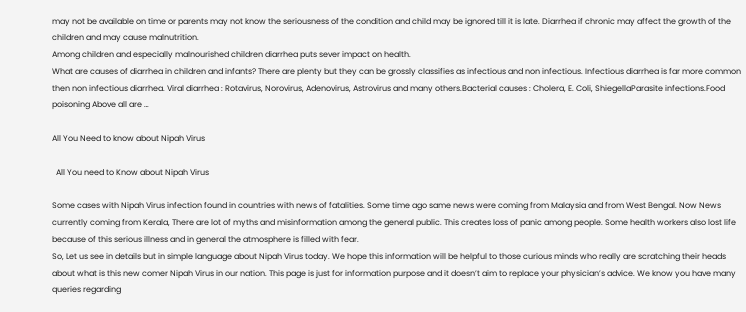may not be available on time or parents may not know the seriousness of the condition and child may be ignored till it is late. Diarrhea if chronic may affect the growth of the children and may cause malnutrition.
Among children and especially malnourished children diarrhea puts sever impact on health.
What are causes of diarrhea in children and infants? There are plenty but they can be grossly classifies as infectious and non infectious. Infectious diarrhea is far more common then non infectious diarrhea. Viral diarrhea : Rotavirus, Norovirus, Adenovirus, Astrovirus and many others.Bacterial causes : Cholera, E. Coli, ShiegellaParasite infections.Food poisoning Above all are …

All You Need to know about Nipah Virus

  All You need to Know about Nipah Virus

Some cases with Nipah Virus infection found in countries with news of fatalities. Some time ago same news were coming from Malaysia and from West Bengal. Now News currently coming from Kerala, There are lot of myths and misinformation among the general public. This creates loss of panic among people. Some health workers also lost life because of this serious illness and in general the atmosphere is filled with fear.
So, Let us see in details but in simple language about Nipah Virus today. We hope this information will be helpful to those curious minds who really are scratching their heads about what is this new comer Nipah Virus in our nation. This page is just for information purpose and it doesn’t aim to replace your physician’s advice. We know you have many queries regarding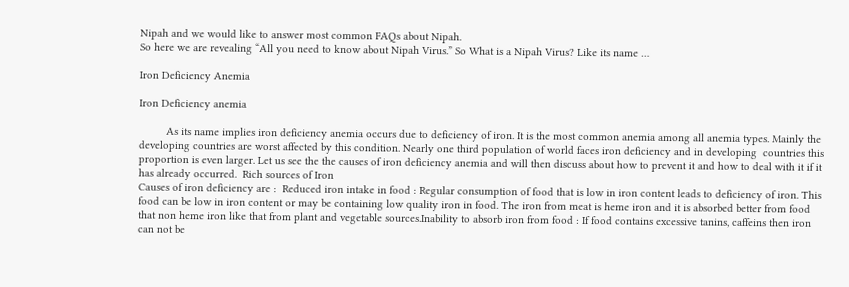Nipah and we would like to answer most common FAQs about Nipah.
So here we are revealing “All you need to know about Nipah Virus.” So What is a Nipah Virus? Like its name …

Iron Deficiency Anemia

Iron Deficiency anemia

         As its name implies iron deficiency anemia occurs due to deficiency of iron. It is the most common anemia among all anemia types. Mainly the developing countries are worst affected by this condition. Nearly one third population of world faces iron deficiency and in developing  countries this proportion is even larger. Let us see the the causes of iron deficiency anemia and will then discuss about how to prevent it and how to deal with it if it has already occurred.  Rich sources of Iron
Causes of iron deficiency are :  Reduced iron intake in food : Regular consumption of food that is low in iron content leads to deficiency of iron. This food can be low in iron content or may be containing low quality iron in food. The iron from meat is heme iron and it is absorbed better from food that non heme iron like that from plant and vegetable sources.Inability to absorb iron from food : If food contains excessive tanins, caffeins then iron can not be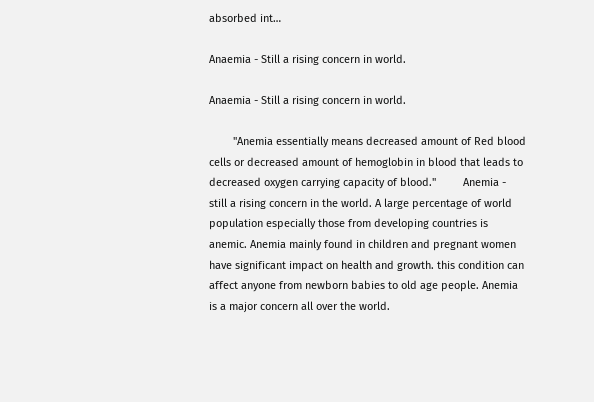absorbed int…

Anaemia - Still a rising concern in world.

Anaemia - Still a rising concern in world.

        "Anemia essentially means decreased amount of Red blood cells or decreased amount of hemoglobin in blood that leads to decreased oxygen carrying capacity of blood."         Anemia - still a rising concern in the world. A large percentage of world population especially those from developing countries is anemic. Anemia mainly found in children and pregnant women have significant impact on health and growth. this condition can affect anyone from newborn babies to old age people. Anemia is a major concern all over the world.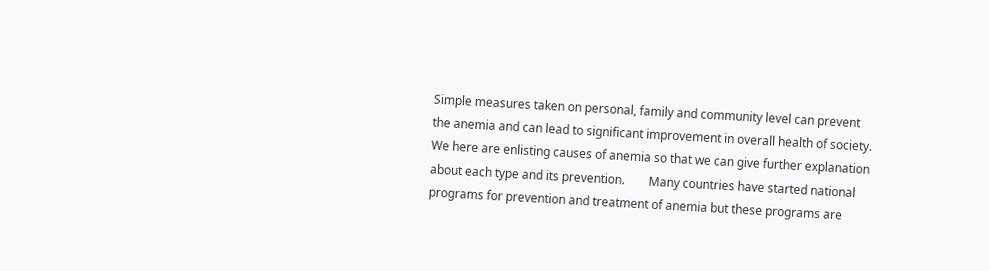Simple measures taken on personal, family and community level can prevent the anemia and can lead to significant improvement in overall health of society. We here are enlisting causes of anemia so that we can give further explanation about each type and its prevention.        Many countries have started national programs for prevention and treatment of anemia but these programs are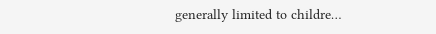generally limited to childre…